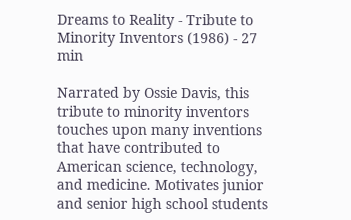Dreams to Reality - Tribute to Minority Inventors (1986) - 27 min

Narrated by Ossie Davis, this tribute to minority inventors touches upon many inventions that have contributed to American science, technology, and medicine. Motivates junior and senior high school students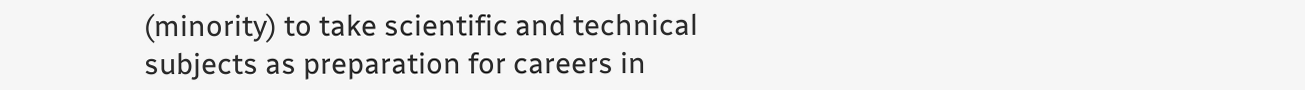(minority) to take scientific and technical subjects as preparation for careers in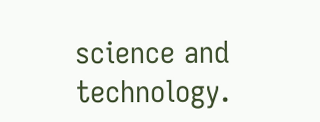science and technology.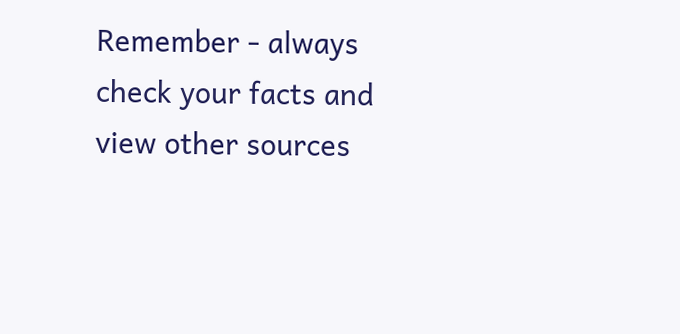Remember - always check your facts and view other sources